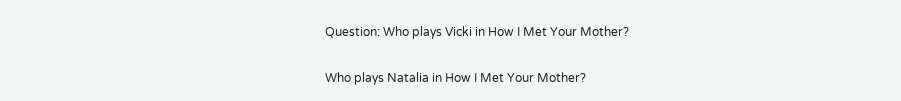Question: Who plays Vicki in How I Met Your Mother?

Who plays Natalia in How I Met Your Mother?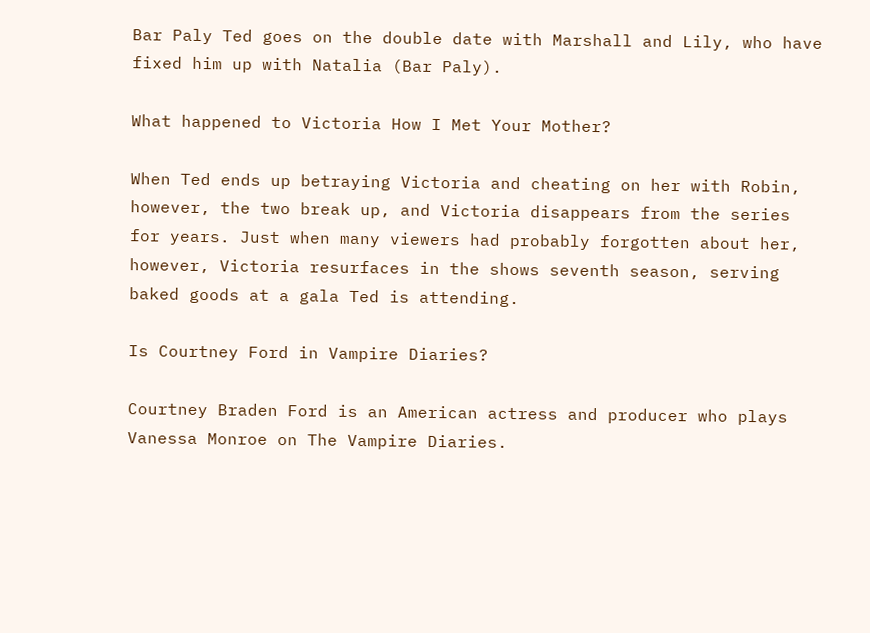Bar Paly Ted goes on the double date with Marshall and Lily, who have fixed him up with Natalia (Bar Paly).

What happened to Victoria How I Met Your Mother?

When Ted ends up betraying Victoria and cheating on her with Robin, however, the two break up, and Victoria disappears from the series for years. Just when many viewers had probably forgotten about her, however, Victoria resurfaces in the shows seventh season, serving baked goods at a gala Ted is attending.

Is Courtney Ford in Vampire Diaries?

Courtney Braden Ford is an American actress and producer who plays Vanessa Monroe on The Vampire Diaries.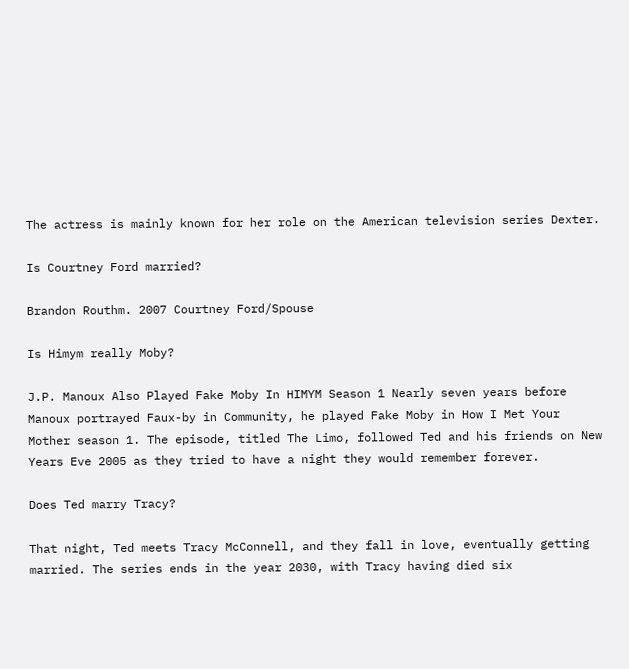The actress is mainly known for her role on the American television series Dexter.

Is Courtney Ford married?

Brandon Routhm. 2007 Courtney Ford/Spouse

Is Himym really Moby?

J.P. Manoux Also Played Fake Moby In HIMYM Season 1 Nearly seven years before Manoux portrayed Faux-by in Community, he played Fake Moby in How I Met Your Mother season 1. The episode, titled The Limo, followed Ted and his friends on New Years Eve 2005 as they tried to have a night they would remember forever.

Does Ted marry Tracy?

That night, Ted meets Tracy McConnell, and they fall in love, eventually getting married. The series ends in the year 2030, with Tracy having died six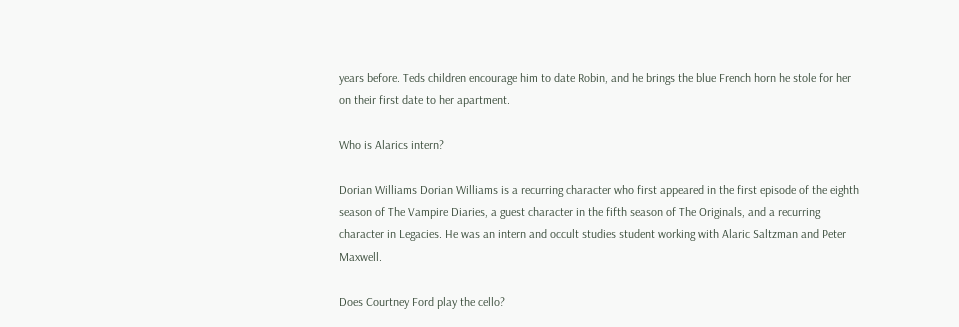years before. Teds children encourage him to date Robin, and he brings the blue French horn he stole for her on their first date to her apartment.

Who is Alarics intern?

Dorian Williams Dorian Williams is a recurring character who first appeared in the first episode of the eighth season of The Vampire Diaries, a guest character in the fifth season of The Originals, and a recurring character in Legacies. He was an intern and occult studies student working with Alaric Saltzman and Peter Maxwell.

Does Courtney Ford play the cello?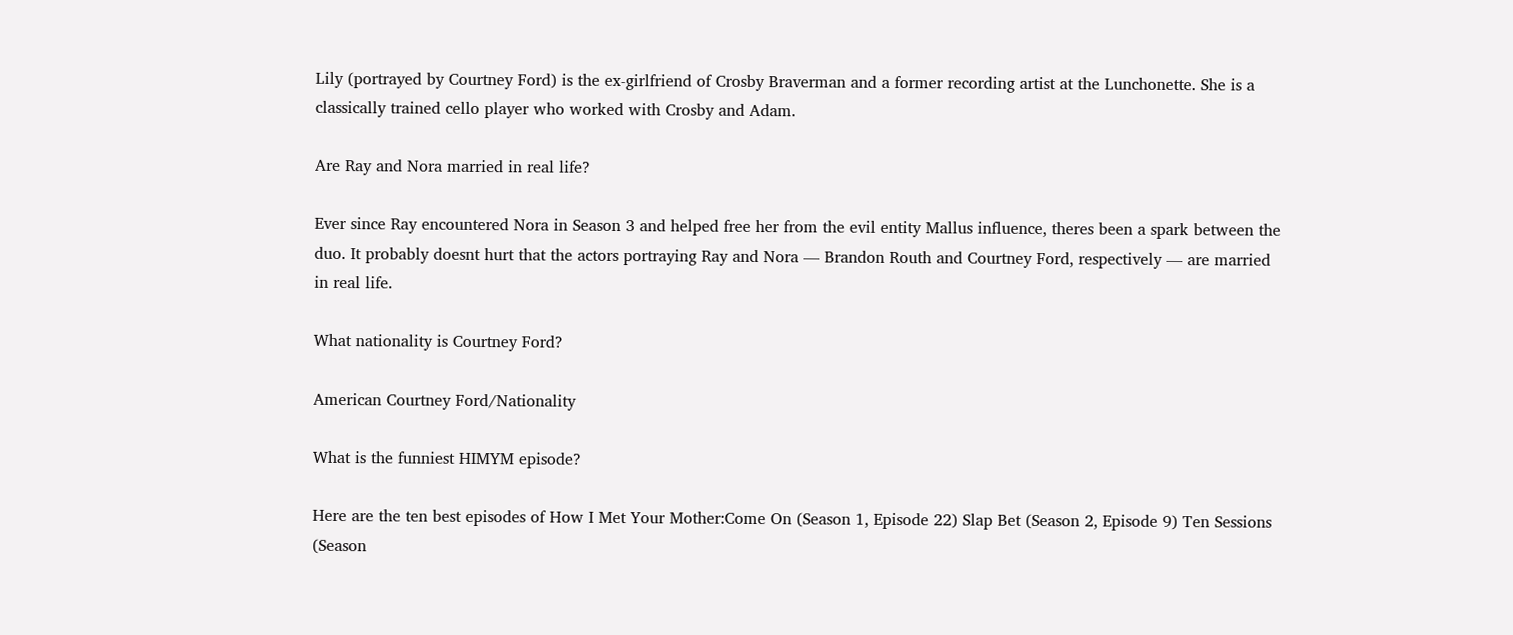Lily (portrayed by Courtney Ford) is the ex-girlfriend of Crosby Braverman and a former recording artist at the Lunchonette. She is a classically trained cello player who worked with Crosby and Adam.

Are Ray and Nora married in real life?

Ever since Ray encountered Nora in Season 3 and helped free her from the evil entity Mallus influence, theres been a spark between the duo. It probably doesnt hurt that the actors portraying Ray and Nora — Brandon Routh and Courtney Ford, respectively — are married in real life.

What nationality is Courtney Ford?

American Courtney Ford/Nationality

What is the funniest HIMYM episode?

Here are the ten best episodes of How I Met Your Mother:Come On (Season 1, Episode 22) Slap Bet (Season 2, Episode 9) Ten Sessions (Season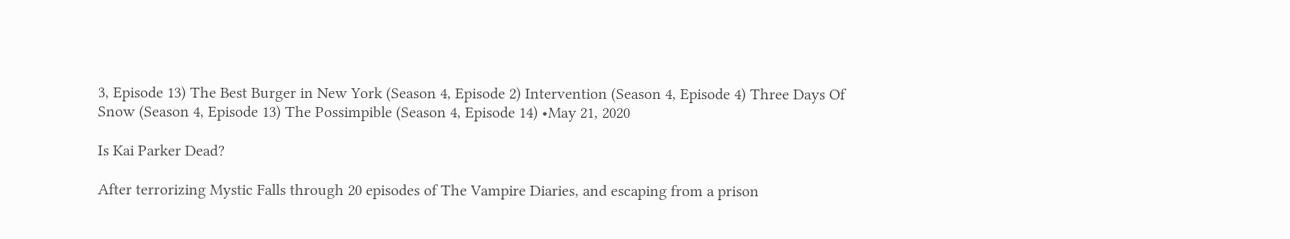3, Episode 13) The Best Burger in New York (Season 4, Episode 2) Intervention (Season 4, Episode 4) Three Days Of Snow (Season 4, Episode 13) The Possimpible (Season 4, Episode 14) •May 21, 2020

Is Kai Parker Dead?

After terrorizing Mystic Falls through 20 episodes of The Vampire Diaries, and escaping from a prison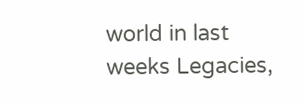world in last weeks Legacies,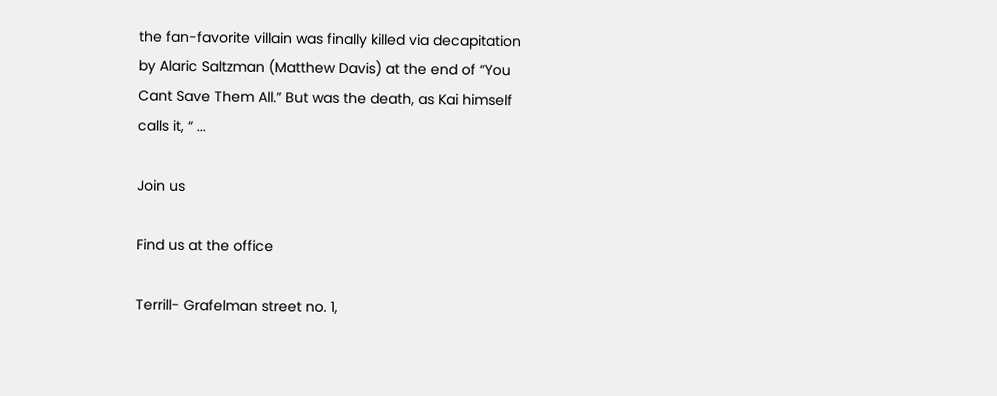the fan-favorite villain was finally killed via decapitation by Alaric Saltzman (Matthew Davis) at the end of “You Cant Save Them All.” But was the death, as Kai himself calls it, “ ...

Join us

Find us at the office

Terrill- Grafelman street no. 1,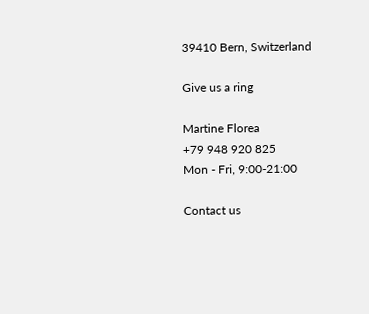39410 Bern, Switzerland

Give us a ring

Martine Florea
+79 948 920 825
Mon - Fri, 9:00-21:00

Contact us